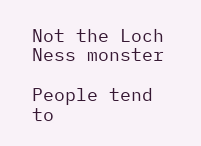Not the Loch Ness monster

People tend to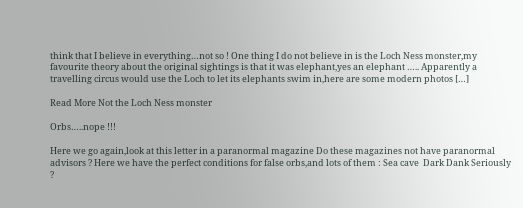think that I believe in everything…not so ! One thing I do not believe in is the Loch Ness monster,my favourite theory about the original sightings is that it was elephant,yes an elephant ….. Apparently a travelling circus would use the Loch to let its elephants swim in,here are some modern photos […]

Read More Not the Loch Ness monster

Orbs…..nope !!!

Here we go again,look at this letter in a paranormal magazine Do these magazines not have paranormal advisors ? Here we have the perfect conditions for false orbs,and lots of them : Sea cave  Dark Dank Seriously ?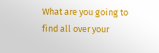What are you going to find all over your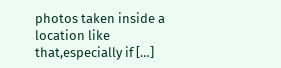photos taken inside a location like that,especially if […]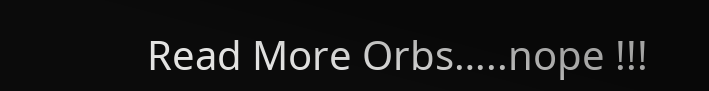Read More Orbs…..nope !!!